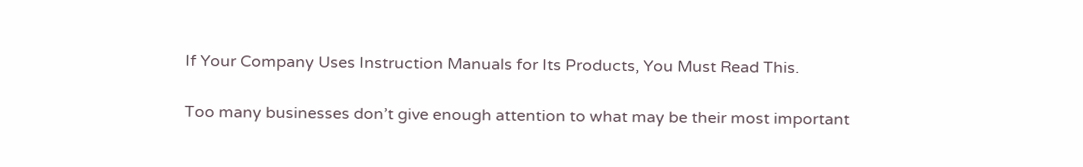If Your Company Uses Instruction Manuals for Its Products, You Must Read This.

Too many businesses don’t give enough attention to what may be their most important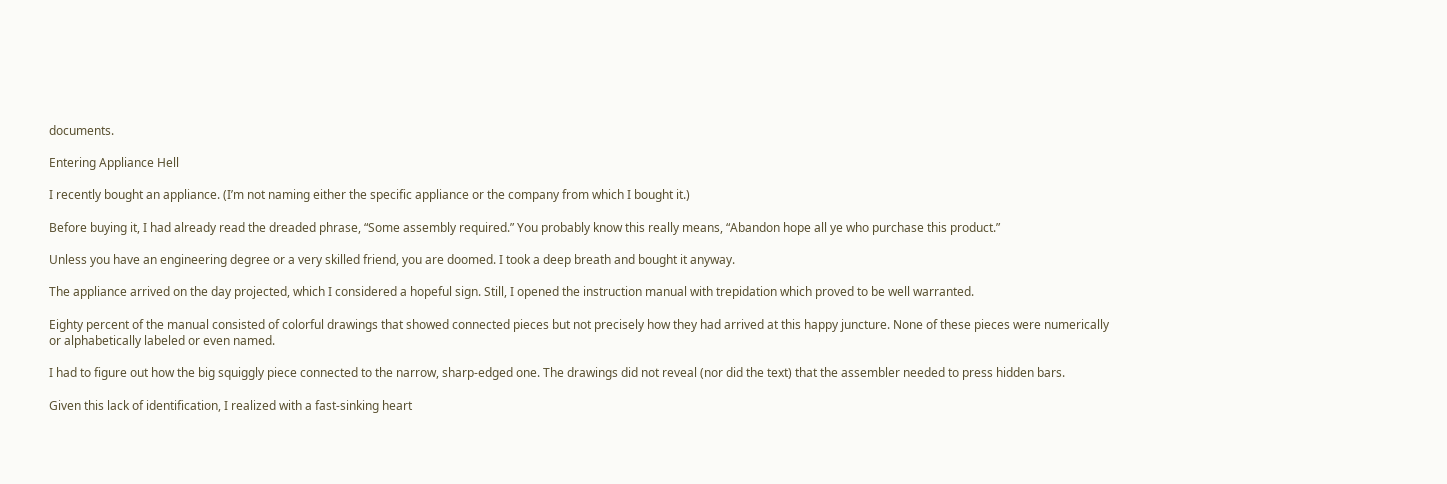documents.

Entering Appliance Hell

I recently bought an appliance. (I’m not naming either the specific appliance or the company from which I bought it.)

Before buying it, I had already read the dreaded phrase, “Some assembly required.” You probably know this really means, “Abandon hope all ye who purchase this product.”

Unless you have an engineering degree or a very skilled friend, you are doomed. I took a deep breath and bought it anyway.

The appliance arrived on the day projected, which I considered a hopeful sign. Still, I opened the instruction manual with trepidation which proved to be well warranted.

Eighty percent of the manual consisted of colorful drawings that showed connected pieces but not precisely how they had arrived at this happy juncture. None of these pieces were numerically or alphabetically labeled or even named.

I had to figure out how the big squiggly piece connected to the narrow, sharp-edged one. The drawings did not reveal (nor did the text) that the assembler needed to press hidden bars.

Given this lack of identification, I realized with a fast-sinking heart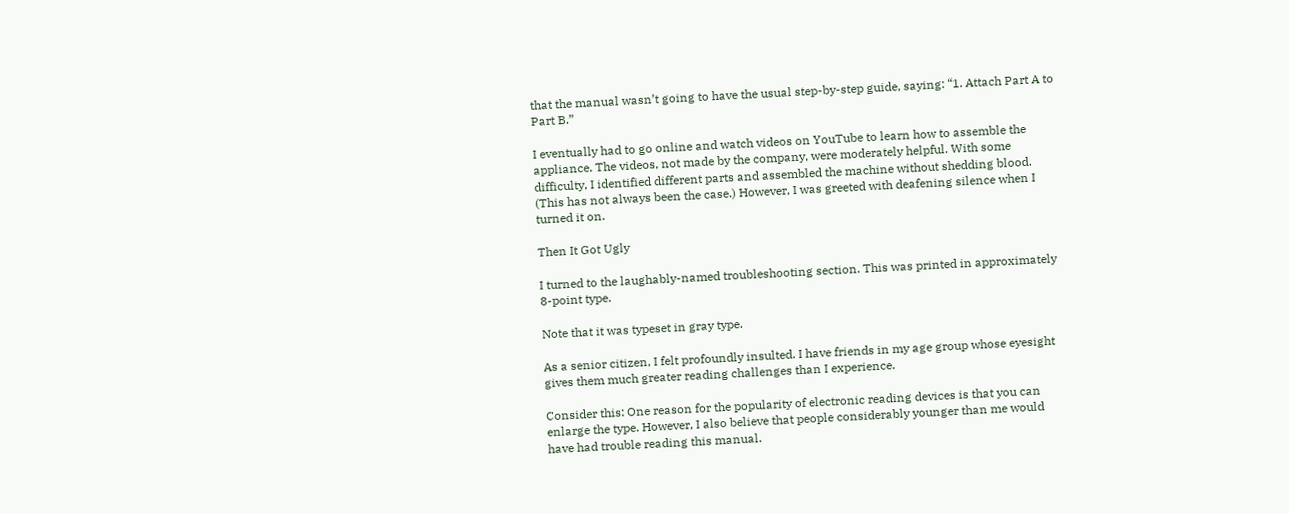that the manual wasn’t going to have the usual step-by-step guide, saying: “1. Attach Part A to Part B.”

I eventually had to go online and watch videos on YouTube to learn how to assemble the appliance. The videos, not made by the company, were moderately helpful. With some difficulty, I identified different parts and assembled the machine without shedding blood. (This has not always been the case.) However, I was greeted with deafening silence when I turned it on.

Then It Got Ugly

I turned to the laughably-named troubleshooting section. This was printed in approximately 8-point type.

Note that it was typeset in gray type.

As a senior citizen, I felt profoundly insulted. I have friends in my age group whose eyesight gives them much greater reading challenges than I experience.

Consider this: One reason for the popularity of electronic reading devices is that you can enlarge the type. However, I also believe that people considerably younger than me would have had trouble reading this manual.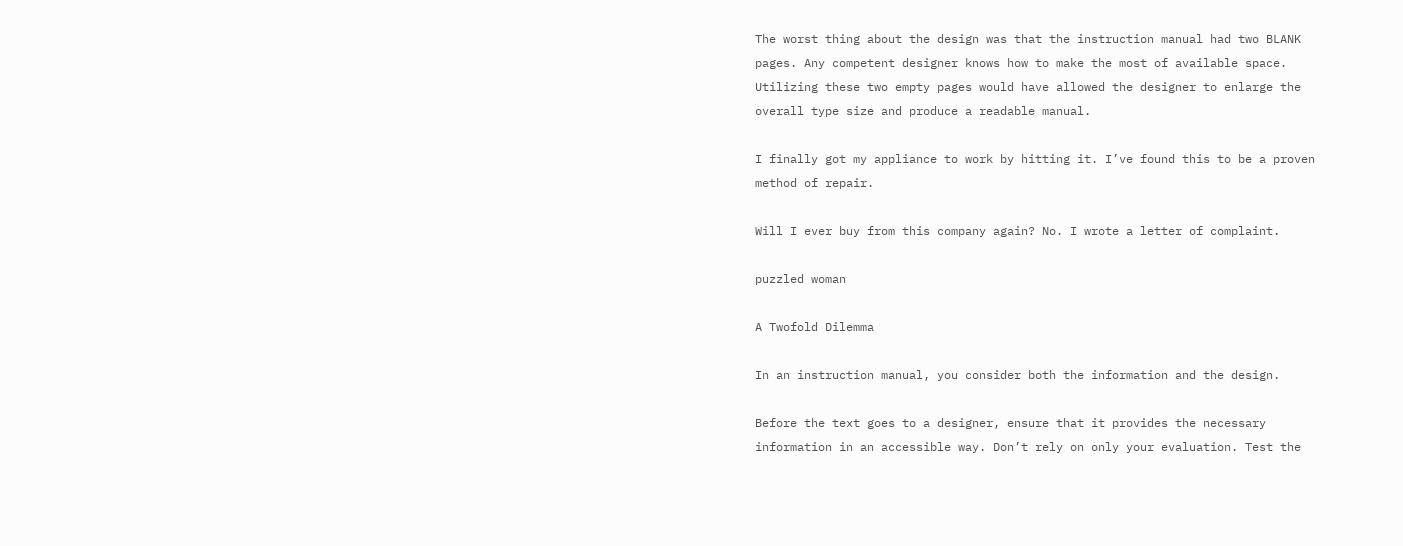The worst thing about the design was that the instruction manual had two BLANK pages. Any competent designer knows how to make the most of available space. Utilizing these two empty pages would have allowed the designer to enlarge the overall type size and produce a readable manual.

I finally got my appliance to work by hitting it. I’ve found this to be a proven method of repair.

Will I ever buy from this company again? No. I wrote a letter of complaint.

puzzled woman

A Twofold Dilemma

In an instruction manual, you consider both the information and the design.

Before the text goes to a designer, ensure that it provides the necessary information in an accessible way. Don’t rely on only your evaluation. Test the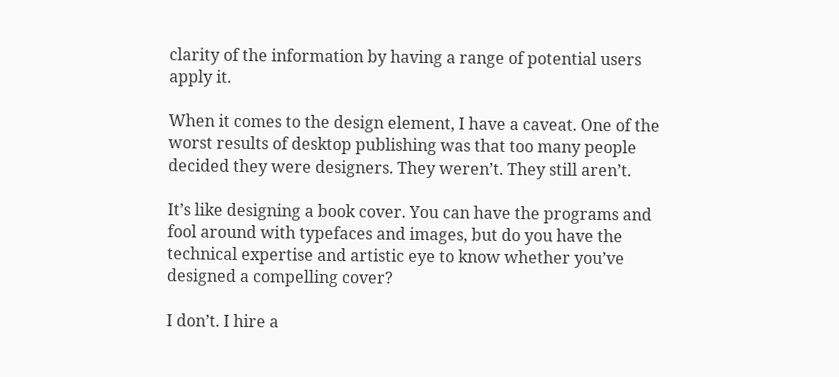clarity of the information by having a range of potential users apply it.

When it comes to the design element, I have a caveat. One of the worst results of desktop publishing was that too many people decided they were designers. They weren’t. They still aren’t.

It’s like designing a book cover. You can have the programs and fool around with typefaces and images, but do you have the technical expertise and artistic eye to know whether you’ve designed a compelling cover?

I don’t. I hire a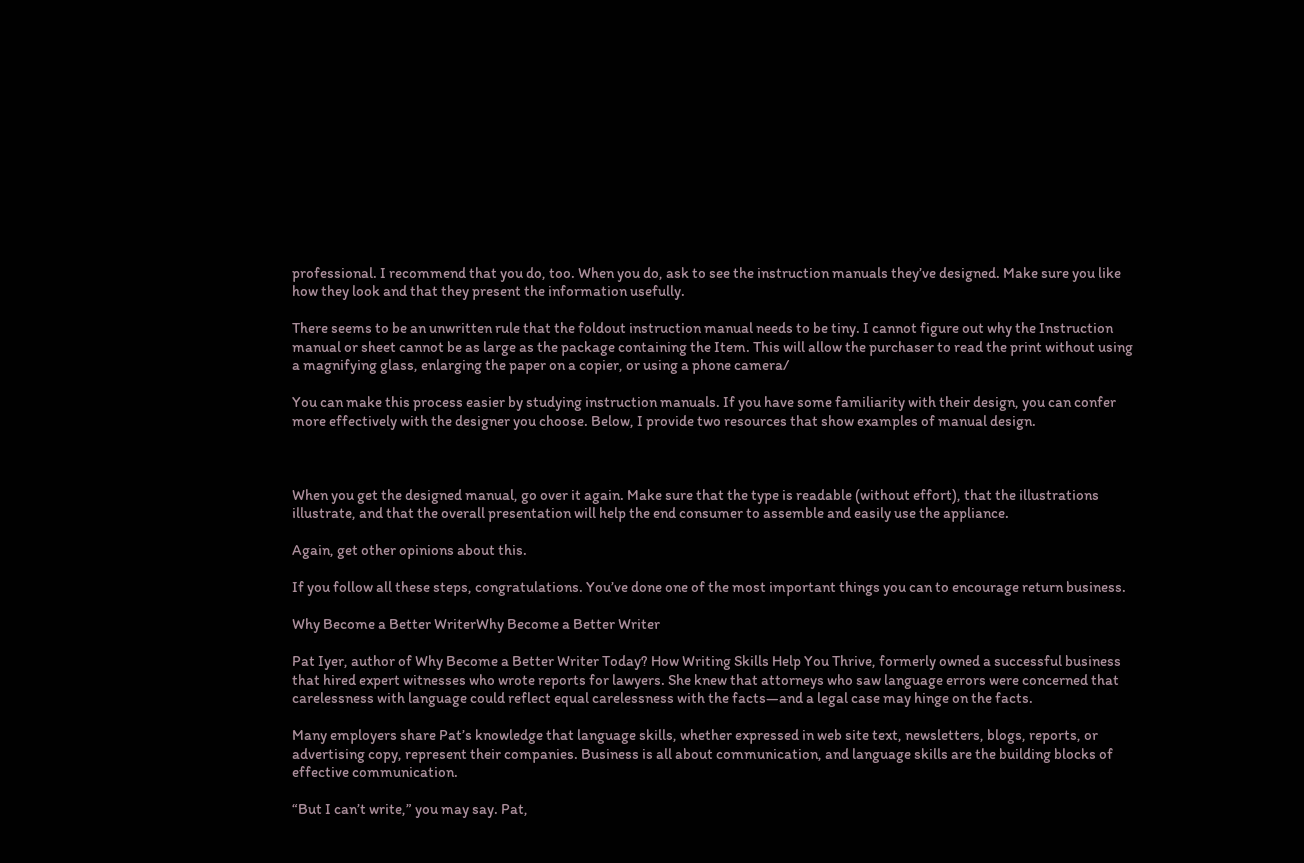professional. I recommend that you do, too. When you do, ask to see the instruction manuals they’ve designed. Make sure you like how they look and that they present the information usefully.

There seems to be an unwritten rule that the foldout instruction manual needs to be tiny. I cannot figure out why the Instruction manual or sheet cannot be as large as the package containing the Item. This will allow the purchaser to read the print without using a magnifying glass, enlarging the paper on a copier, or using a phone camera/

You can make this process easier by studying instruction manuals. If you have some familiarity with their design, you can confer more effectively with the designer you choose. Below, I provide two resources that show examples of manual design.



When you get the designed manual, go over it again. Make sure that the type is readable (without effort), that the illustrations illustrate, and that the overall presentation will help the end consumer to assemble and easily use the appliance.

Again, get other opinions about this.

If you follow all these steps, congratulations. You’ve done one of the most important things you can to encourage return business.

Why Become a Better WriterWhy Become a Better Writer

Pat Iyer, author of Why Become a Better Writer Today? How Writing Skills Help You Thrive, formerly owned a successful business that hired expert witnesses who wrote reports for lawyers. She knew that attorneys who saw language errors were concerned that carelessness with language could reflect equal carelessness with the facts—and a legal case may hinge on the facts.

Many employers share Pat’s knowledge that language skills, whether expressed in web site text, newsletters, blogs, reports, or advertising copy, represent their companies. Business is all about communication, and language skills are the building blocks of effective communication.

“But I can’t write,” you may say. Pat,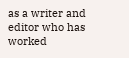as a writer and editor who has worked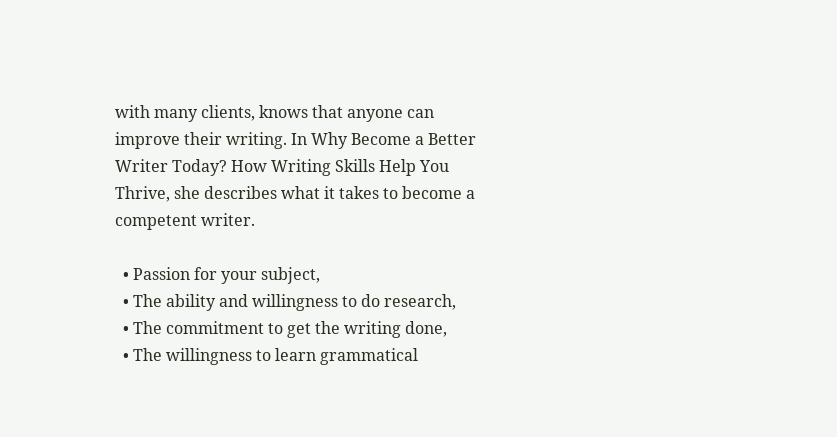with many clients, knows that anyone can improve their writing. In Why Become a Better Writer Today? How Writing Skills Help You Thrive, she describes what it takes to become a competent writer.

  • Passion for your subject,
  • The ability and willingness to do research,
  • The commitment to get the writing done,
  • The willingness to learn grammatical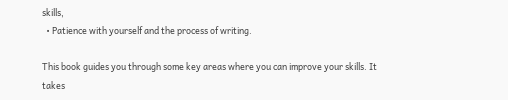skills,
  • Patience with yourself and the process of writing.

This book guides you through some key areas where you can improve your skills. It takes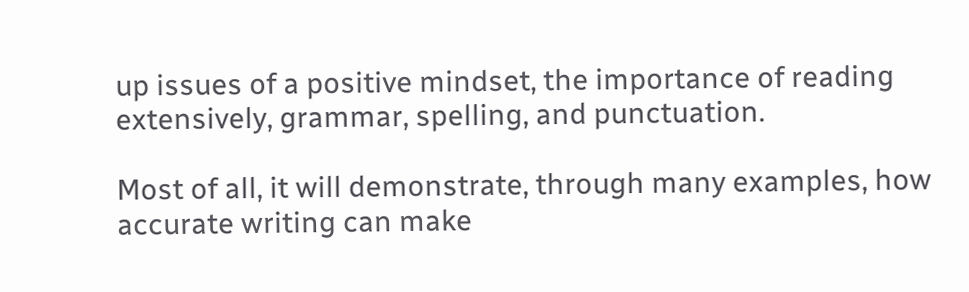up issues of a positive mindset, the importance of reading extensively, grammar, spelling, and punctuation.

Most of all, it will demonstrate, through many examples, how accurate writing can make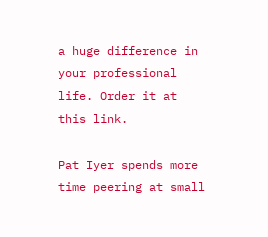a huge difference in your professional life. Order it at this link.

Pat Iyer spends more time peering at small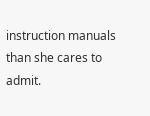instruction manuals than she cares to admit.